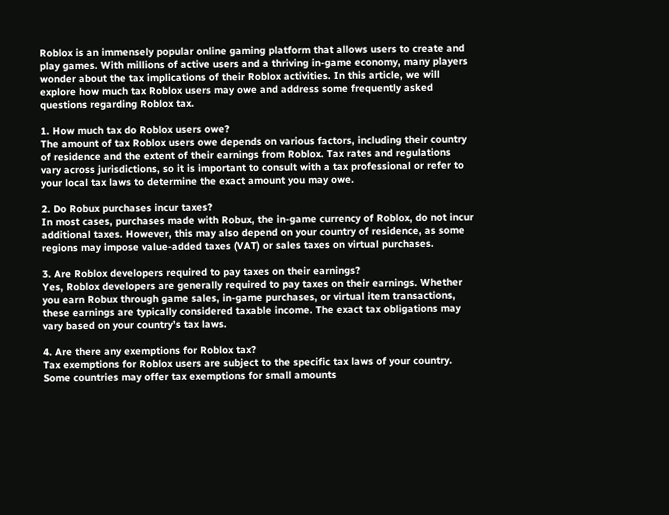Roblox is an immensely popular online gaming platform that allows users to create and play games. With millions of active users and a thriving in-game economy, many players wonder about the tax implications of their Roblox activities. In this article, we will explore how much tax Roblox users may owe and address some frequently asked questions regarding Roblox tax.

1. How much tax do Roblox users owe?
The amount of tax Roblox users owe depends on various factors, including their country of residence and the extent of their earnings from Roblox. Tax rates and regulations vary across jurisdictions, so it is important to consult with a tax professional or refer to your local tax laws to determine the exact amount you may owe.

2. Do Robux purchases incur taxes?
In most cases, purchases made with Robux, the in-game currency of Roblox, do not incur additional taxes. However, this may also depend on your country of residence, as some regions may impose value-added taxes (VAT) or sales taxes on virtual purchases.

3. Are Roblox developers required to pay taxes on their earnings?
Yes, Roblox developers are generally required to pay taxes on their earnings. Whether you earn Robux through game sales, in-game purchases, or virtual item transactions, these earnings are typically considered taxable income. The exact tax obligations may vary based on your country’s tax laws.

4. Are there any exemptions for Roblox tax?
Tax exemptions for Roblox users are subject to the specific tax laws of your country. Some countries may offer tax exemptions for small amounts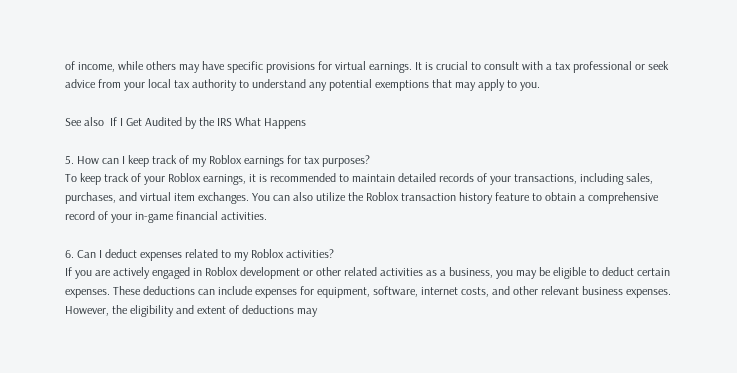of income, while others may have specific provisions for virtual earnings. It is crucial to consult with a tax professional or seek advice from your local tax authority to understand any potential exemptions that may apply to you.

See also  If I Get Audited by the IRS What Happens

5. How can I keep track of my Roblox earnings for tax purposes?
To keep track of your Roblox earnings, it is recommended to maintain detailed records of your transactions, including sales, purchases, and virtual item exchanges. You can also utilize the Roblox transaction history feature to obtain a comprehensive record of your in-game financial activities.

6. Can I deduct expenses related to my Roblox activities?
If you are actively engaged in Roblox development or other related activities as a business, you may be eligible to deduct certain expenses. These deductions can include expenses for equipment, software, internet costs, and other relevant business expenses. However, the eligibility and extent of deductions may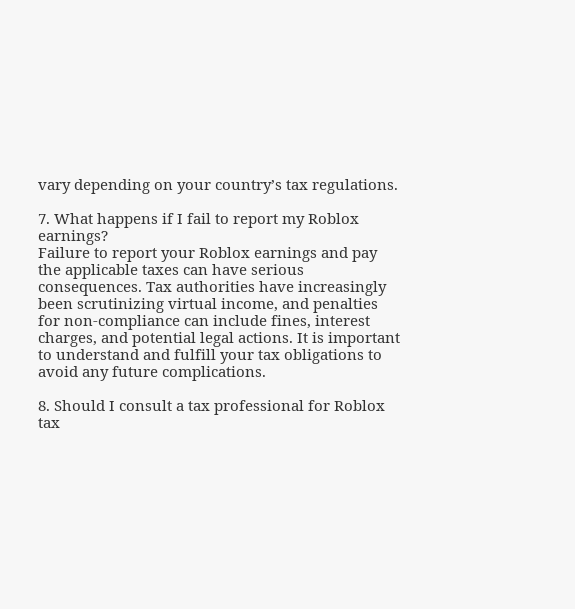vary depending on your country’s tax regulations.

7. What happens if I fail to report my Roblox earnings?
Failure to report your Roblox earnings and pay the applicable taxes can have serious consequences. Tax authorities have increasingly been scrutinizing virtual income, and penalties for non-compliance can include fines, interest charges, and potential legal actions. It is important to understand and fulfill your tax obligations to avoid any future complications.

8. Should I consult a tax professional for Roblox tax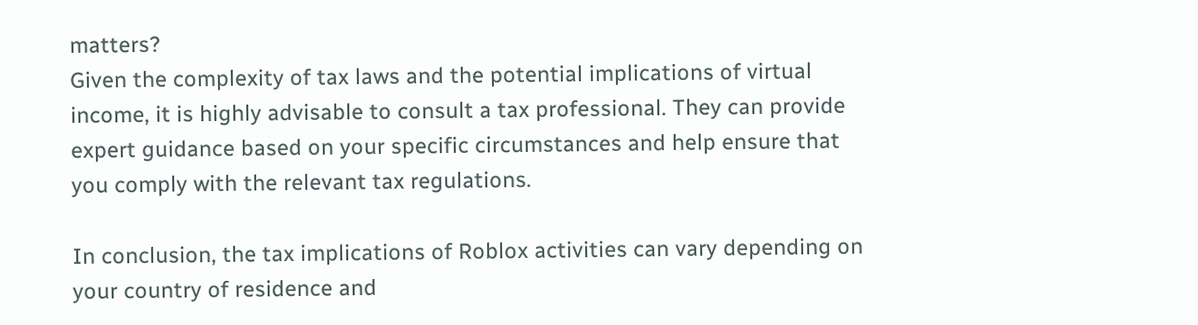matters?
Given the complexity of tax laws and the potential implications of virtual income, it is highly advisable to consult a tax professional. They can provide expert guidance based on your specific circumstances and help ensure that you comply with the relevant tax regulations.

In conclusion, the tax implications of Roblox activities can vary depending on your country of residence and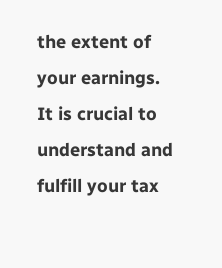the extent of your earnings. It is crucial to understand and fulfill your tax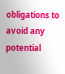obligations to avoid any potential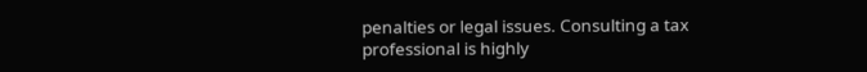penalties or legal issues. Consulting a tax professional is highly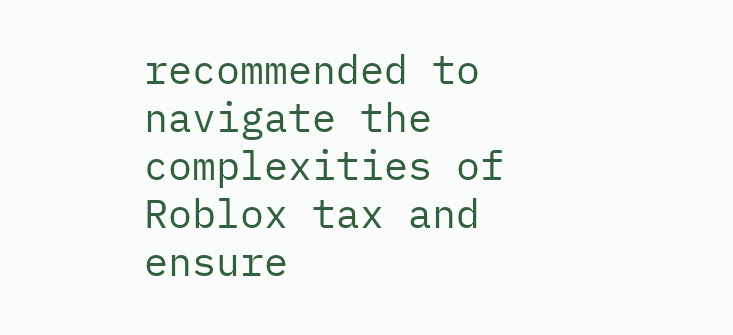recommended to navigate the complexities of Roblox tax and ensure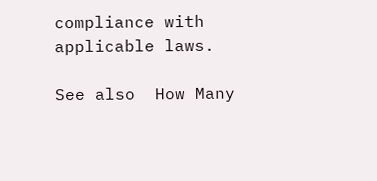compliance with applicable laws.

See also  How Many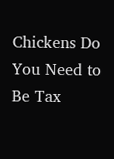Chickens Do You Need to Be Tax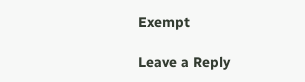Exempt

Leave a Reply